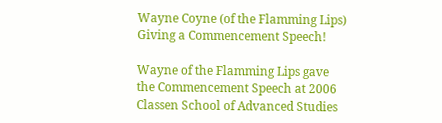Wayne Coyne (of the Flamming Lips) Giving a Commencement Speech!

Wayne of the Flamming Lips gave the Commencement Speech at 2006 Classen School of Advanced Studies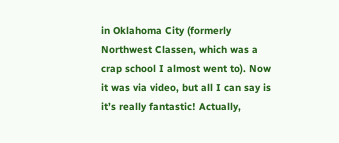in Oklahoma City (formerly Northwest Classen, which was a crap school I almost went to). Now it was via video, but all I can say is it’s really fantastic! Actually,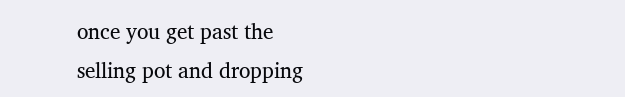once you get past the selling pot and dropping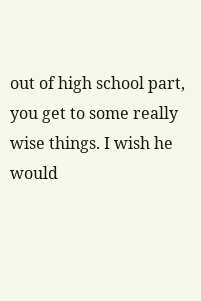out of high school part, you get to some really wise things. I wish he would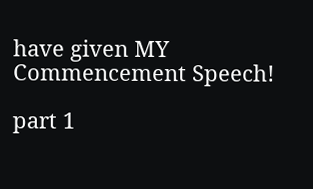have given MY Commencement Speech!

part 1